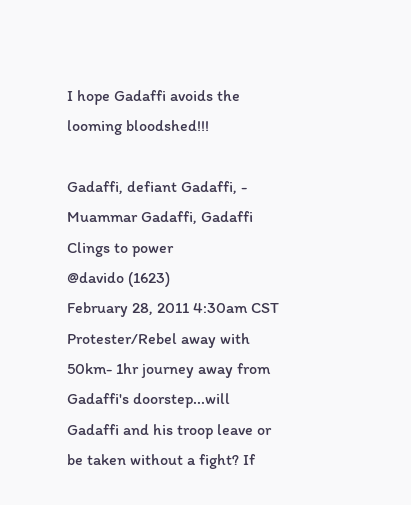I hope Gadaffi avoids the looming bloodshed!!!

Gadaffi, defiant Gadaffi, - Muammar Gadaffi, Gadaffi Clings to power
@davido (1623)
February 28, 2011 4:30am CST
Protester/Rebel away with 50km- 1hr journey away from Gadaffi's doorstep...will Gadaffi and his troop leave or be taken without a fight? If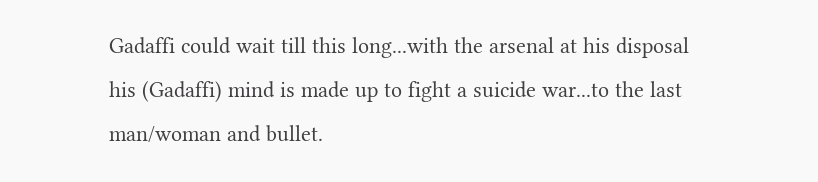Gadaffi could wait till this long...with the arsenal at his disposal his (Gadaffi) mind is made up to fight a suicide war...to the last man/woman and bullet.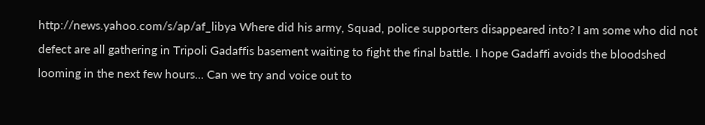http://news.yahoo.com/s/ap/af_libya Where did his army, Squad, police supporters disappeared into? I am some who did not defect are all gathering in Tripoli Gadaffis basement waiting to fight the final battle. I hope Gadaffi avoids the bloodshed looming in the next few hours... Can we try and voice out to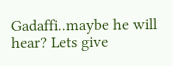Gadaffi..maybe he will hear? Lets give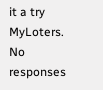it a try MyLoters.
No responses